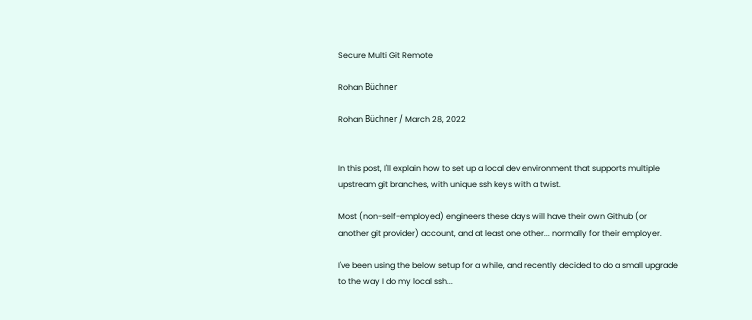Secure Multi Git Remote

Rohan Büchner

Rohan Büchner / March 28, 2022


In this post, I'll explain how to set up a local dev environment that supports multiple upstream git branches, with unique ssh keys with a twist.

Most (non-self-employed) engineers these days will have their own Github (or another git provider) account, and at least one other... normally for their employer.

I've been using the below setup for a while, and recently decided to do a small upgrade to the way I do my local ssh...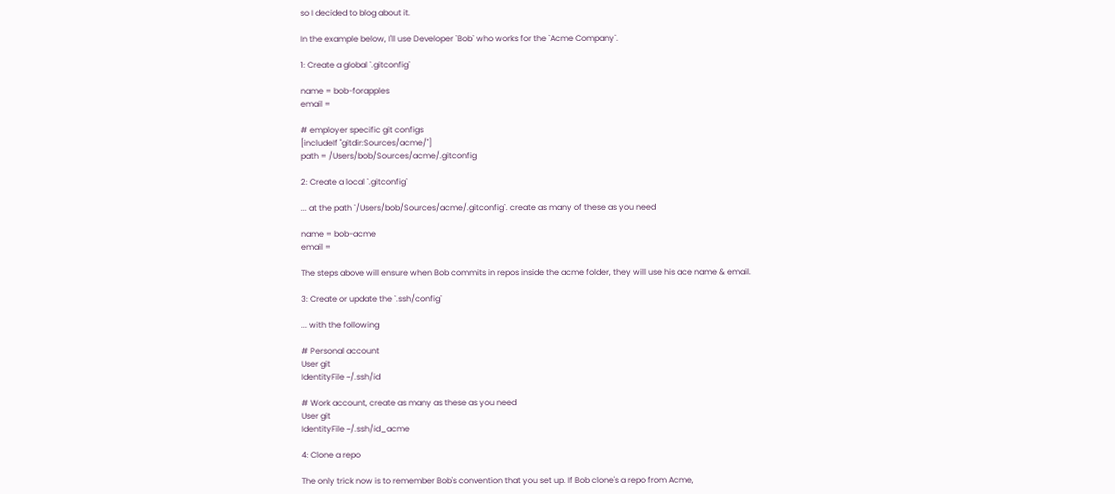so I decided to blog about it.

In the example below, I'll use Developer `Bob` who works for the `Acme Company`.

1: Create a global `.gitconfig`

name = bob-forapples
email =

# employer specific git configs
[includeIf "gitdir:Sources/acme/"]
path = /Users/bob/Sources/acme/.gitconfig

2: Create a local `.gitconfig`

... at the path `/Users/bob/Sources/acme/.gitconfig`. create as many of these as you need

name = bob-acme
email =

The steps above will ensure when Bob commits in repos inside the acme folder, they will use his ace name & email.

3: Create or update the `.ssh/config`

... with the following

# Personal account
User git
IdentityFile ~/.ssh/id

# Work account, create as many as these as you need
User git
IdentityFile ~/.ssh/id_acme

4: Clone a repo

The only trick now is to remember Bob's convention that you set up. If Bob clone's a repo from Acme,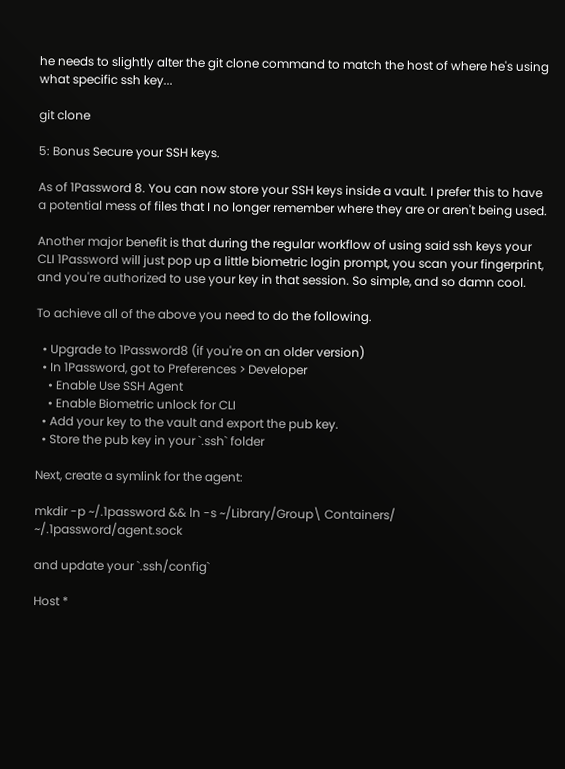he needs to slightly alter the git clone command to match the host of where he's using what specific ssh key...

git clone

5: Bonus Secure your SSH keys.

As of 1Password 8. You can now store your SSH keys inside a vault. I prefer this to have a potential mess of files that I no longer remember where they are or aren't being used.

Another major benefit is that during the regular workflow of using said ssh keys your CLI 1Password will just pop up a little biometric login prompt, you scan your fingerprint, and you're authorized to use your key in that session. So simple, and so damn cool.

To achieve all of the above you need to do the following.

  • Upgrade to 1Password8 (if you're on an older version)
  • In 1Password, got to Preferences > Developer
    • Enable Use SSH Agent
    • Enable Biometric unlock for CLI
  • Add your key to the vault and export the pub key.
  • Store the pub key in your `.ssh` folder

Next, create a symlink for the agent:

mkdir -p ~/.1password && ln -s ~/Library/Group\ Containers/ ~/.1password/agent.sock

and update your `.ssh/config`

Host *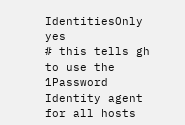IdentitiesOnly yes
# this tells gh to use the 1Password Identity agent for all hosts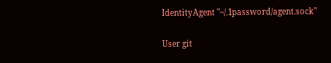IdentityAgent "~/.1password/agent.sock"

User git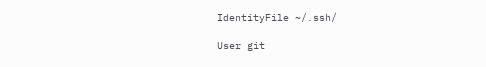IdentityFile ~/.ssh/

User git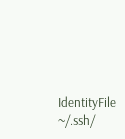IdentityFile ~/.ssh/